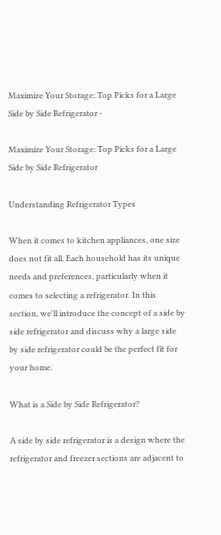Maximize Your Storage: Top Picks for a Large Side by Side Refrigerator -

Maximize Your Storage: Top Picks for a Large Side by Side Refrigerator

Understanding Refrigerator Types

When it comes to kitchen appliances, one size does not fit all. Each household has its unique needs and preferences, particularly when it comes to selecting a refrigerator. In this section, we'll introduce the concept of a side by side refrigerator and discuss why a large side by side refrigerator could be the perfect fit for your home.

What is a Side by Side Refrigerator?

A side by side refrigerator is a design where the refrigerator and freezer sections are adjacent to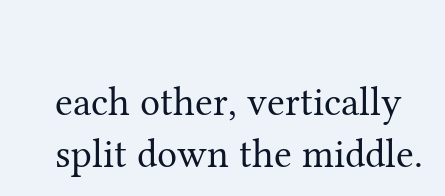each other, vertically split down the middle.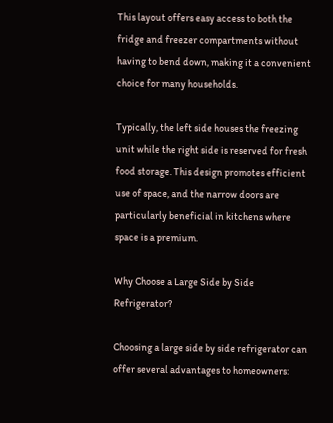This layout offers easy access to both the fridge and freezer compartments without having to bend down, making it a convenient choice for many households.

Typically, the left side houses the freezing unit while the right side is reserved for fresh food storage. This design promotes efficient use of space, and the narrow doors are particularly beneficial in kitchens where space is a premium.

Why Choose a Large Side by Side Refrigerator?

Choosing a large side by side refrigerator can offer several advantages to homeowners: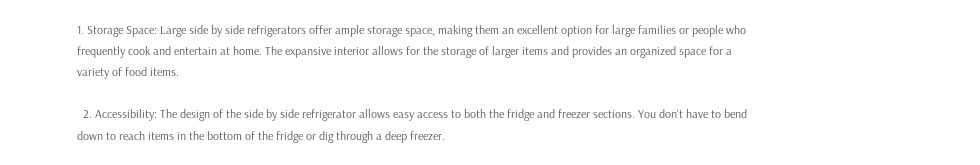1. Storage Space: Large side by side refrigerators offer ample storage space, making them an excellent option for large families or people who frequently cook and entertain at home. The expansive interior allows for the storage of larger items and provides an organized space for a variety of food items.

  2. Accessibility: The design of the side by side refrigerator allows easy access to both the fridge and freezer sections. You don't have to bend down to reach items in the bottom of the fridge or dig through a deep freezer.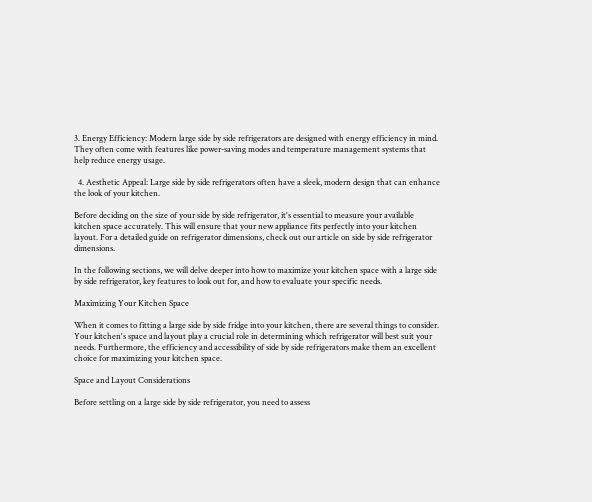3. Energy Efficiency: Modern large side by side refrigerators are designed with energy efficiency in mind. They often come with features like power-saving modes and temperature management systems that help reduce energy usage.

  4. Aesthetic Appeal: Large side by side refrigerators often have a sleek, modern design that can enhance the look of your kitchen.

Before deciding on the size of your side by side refrigerator, it's essential to measure your available kitchen space accurately. This will ensure that your new appliance fits perfectly into your kitchen layout. For a detailed guide on refrigerator dimensions, check out our article on side by side refrigerator dimensions.

In the following sections, we will delve deeper into how to maximize your kitchen space with a large side by side refrigerator, key features to look out for, and how to evaluate your specific needs.

Maximizing Your Kitchen Space

When it comes to fitting a large side by side fridge into your kitchen, there are several things to consider. Your kitchen's space and layout play a crucial role in determining which refrigerator will best suit your needs. Furthermore, the efficiency and accessibility of side by side refrigerators make them an excellent choice for maximizing your kitchen space.

Space and Layout Considerations

Before settling on a large side by side refrigerator, you need to assess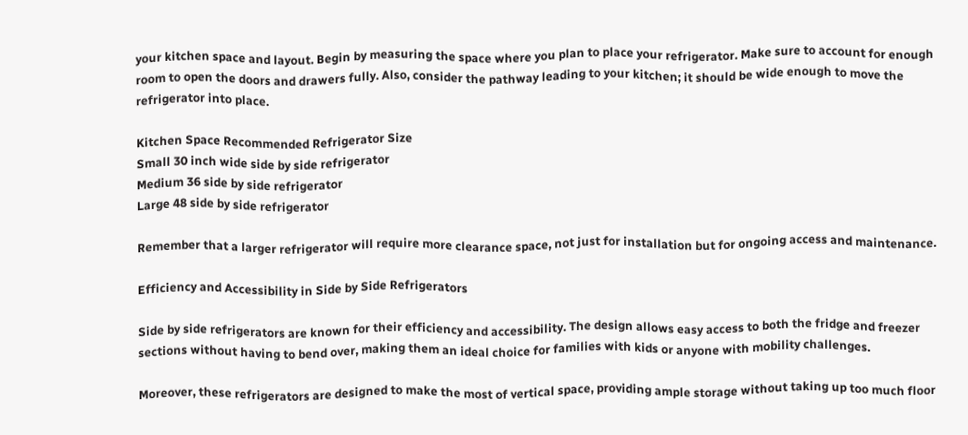your kitchen space and layout. Begin by measuring the space where you plan to place your refrigerator. Make sure to account for enough room to open the doors and drawers fully. Also, consider the pathway leading to your kitchen; it should be wide enough to move the refrigerator into place.

Kitchen Space Recommended Refrigerator Size
Small 30 inch wide side by side refrigerator
Medium 36 side by side refrigerator
Large 48 side by side refrigerator

Remember that a larger refrigerator will require more clearance space, not just for installation but for ongoing access and maintenance.

Efficiency and Accessibility in Side by Side Refrigerators

Side by side refrigerators are known for their efficiency and accessibility. The design allows easy access to both the fridge and freezer sections without having to bend over, making them an ideal choice for families with kids or anyone with mobility challenges.

Moreover, these refrigerators are designed to make the most of vertical space, providing ample storage without taking up too much floor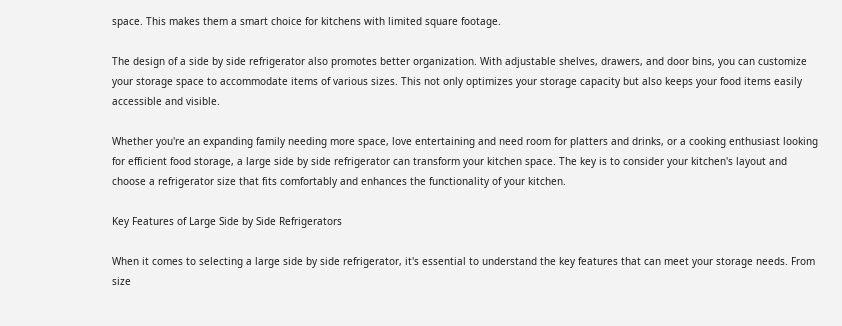space. This makes them a smart choice for kitchens with limited square footage.

The design of a side by side refrigerator also promotes better organization. With adjustable shelves, drawers, and door bins, you can customize your storage space to accommodate items of various sizes. This not only optimizes your storage capacity but also keeps your food items easily accessible and visible.

Whether you're an expanding family needing more space, love entertaining and need room for platters and drinks, or a cooking enthusiast looking for efficient food storage, a large side by side refrigerator can transform your kitchen space. The key is to consider your kitchen's layout and choose a refrigerator size that fits comfortably and enhances the functionality of your kitchen.

Key Features of Large Side by Side Refrigerators

When it comes to selecting a large side by side refrigerator, it's essential to understand the key features that can meet your storage needs. From size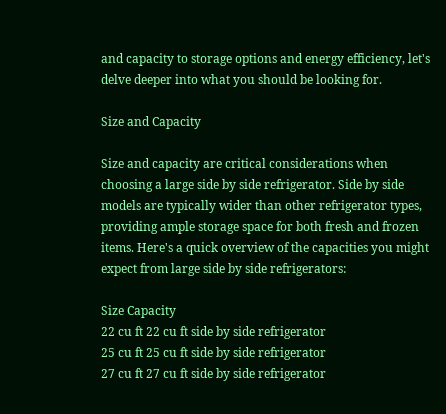and capacity to storage options and energy efficiency, let's delve deeper into what you should be looking for.

Size and Capacity

Size and capacity are critical considerations when choosing a large side by side refrigerator. Side by side models are typically wider than other refrigerator types, providing ample storage space for both fresh and frozen items. Here's a quick overview of the capacities you might expect from large side by side refrigerators:

Size Capacity
22 cu ft 22 cu ft side by side refrigerator
25 cu ft 25 cu ft side by side refrigerator
27 cu ft 27 cu ft side by side refrigerator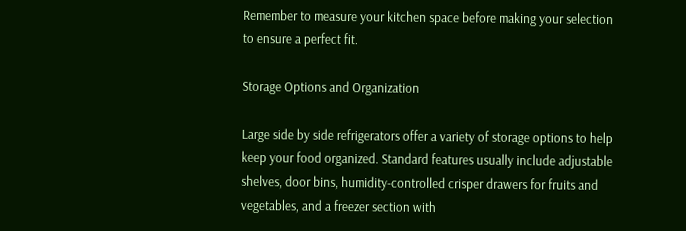Remember to measure your kitchen space before making your selection to ensure a perfect fit.

Storage Options and Organization

Large side by side refrigerators offer a variety of storage options to help keep your food organized. Standard features usually include adjustable shelves, door bins, humidity-controlled crisper drawers for fruits and vegetables, and a freezer section with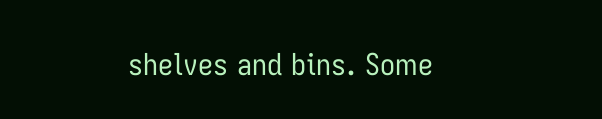shelves and bins. Some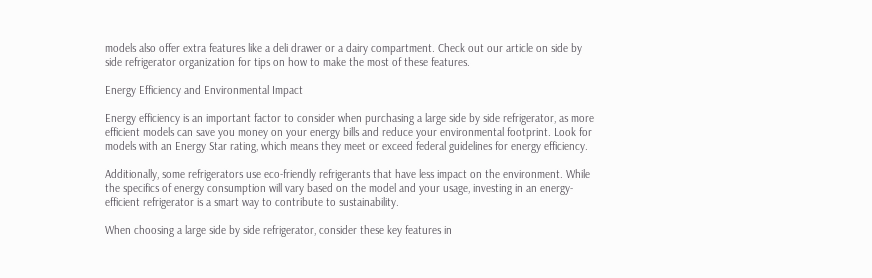models also offer extra features like a deli drawer or a dairy compartment. Check out our article on side by side refrigerator organization for tips on how to make the most of these features.

Energy Efficiency and Environmental Impact

Energy efficiency is an important factor to consider when purchasing a large side by side refrigerator, as more efficient models can save you money on your energy bills and reduce your environmental footprint. Look for models with an Energy Star rating, which means they meet or exceed federal guidelines for energy efficiency.

Additionally, some refrigerators use eco-friendly refrigerants that have less impact on the environment. While the specifics of energy consumption will vary based on the model and your usage, investing in an energy-efficient refrigerator is a smart way to contribute to sustainability.

When choosing a large side by side refrigerator, consider these key features in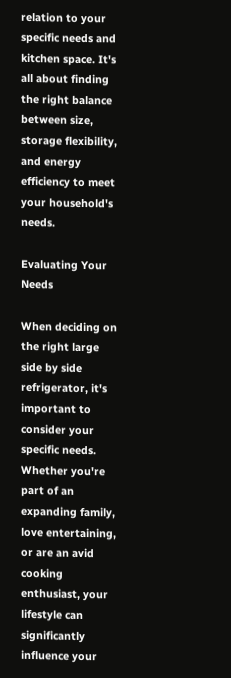relation to your specific needs and kitchen space. It's all about finding the right balance between size, storage flexibility, and energy efficiency to meet your household's needs.

Evaluating Your Needs

When deciding on the right large side by side refrigerator, it's important to consider your specific needs. Whether you're part of an expanding family, love entertaining, or are an avid cooking enthusiast, your lifestyle can significantly influence your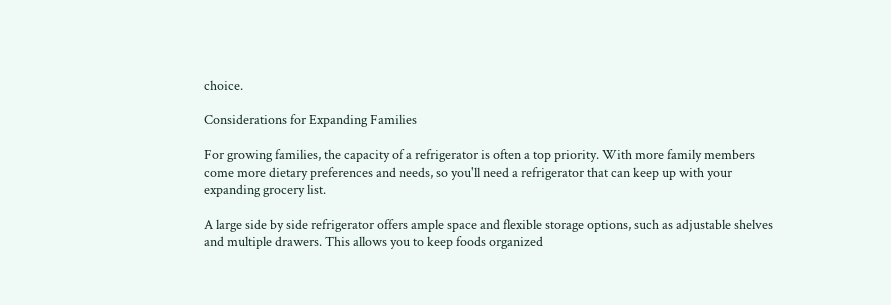choice.

Considerations for Expanding Families

For growing families, the capacity of a refrigerator is often a top priority. With more family members come more dietary preferences and needs, so you'll need a refrigerator that can keep up with your expanding grocery list.

A large side by side refrigerator offers ample space and flexible storage options, such as adjustable shelves and multiple drawers. This allows you to keep foods organized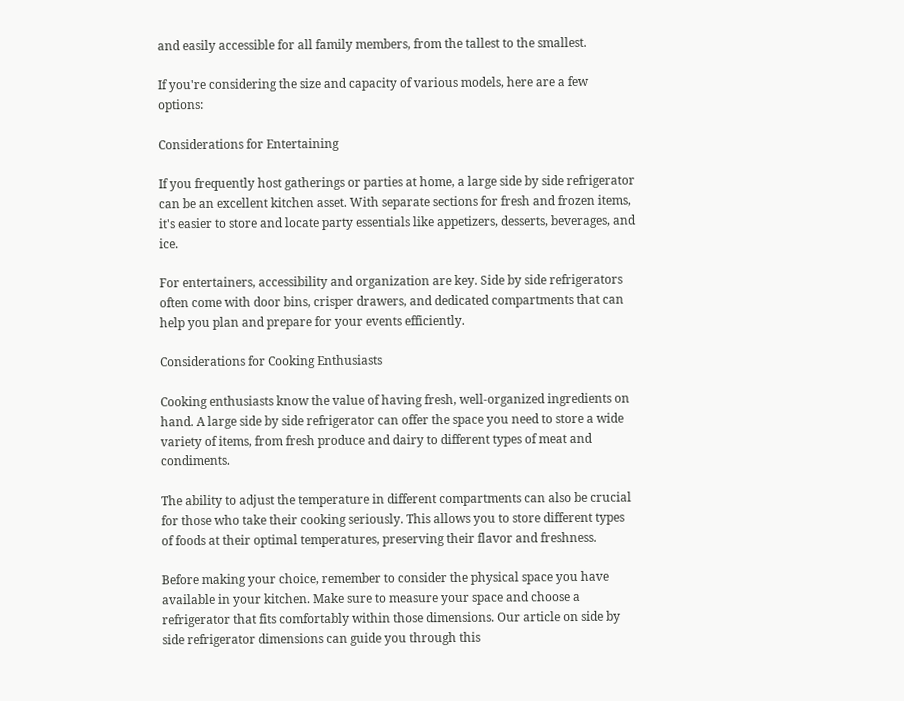and easily accessible for all family members, from the tallest to the smallest.

If you're considering the size and capacity of various models, here are a few options:

Considerations for Entertaining

If you frequently host gatherings or parties at home, a large side by side refrigerator can be an excellent kitchen asset. With separate sections for fresh and frozen items, it's easier to store and locate party essentials like appetizers, desserts, beverages, and ice.

For entertainers, accessibility and organization are key. Side by side refrigerators often come with door bins, crisper drawers, and dedicated compartments that can help you plan and prepare for your events efficiently.

Considerations for Cooking Enthusiasts

Cooking enthusiasts know the value of having fresh, well-organized ingredients on hand. A large side by side refrigerator can offer the space you need to store a wide variety of items, from fresh produce and dairy to different types of meat and condiments.

The ability to adjust the temperature in different compartments can also be crucial for those who take their cooking seriously. This allows you to store different types of foods at their optimal temperatures, preserving their flavor and freshness.

Before making your choice, remember to consider the physical space you have available in your kitchen. Make sure to measure your space and choose a refrigerator that fits comfortably within those dimensions. Our article on side by side refrigerator dimensions can guide you through this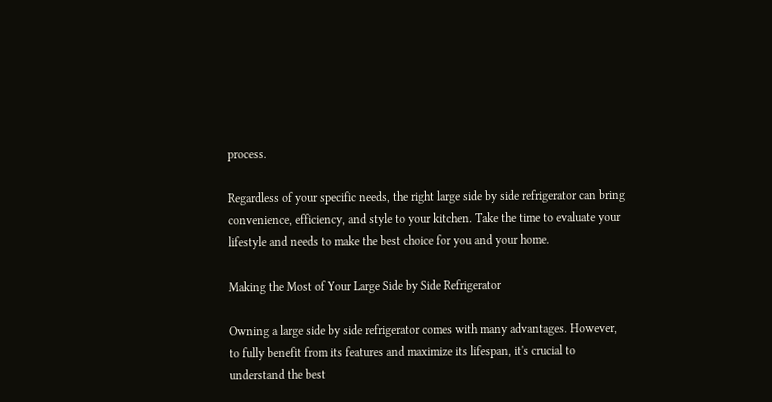process.

Regardless of your specific needs, the right large side by side refrigerator can bring convenience, efficiency, and style to your kitchen. Take the time to evaluate your lifestyle and needs to make the best choice for you and your home.

Making the Most of Your Large Side by Side Refrigerator

Owning a large side by side refrigerator comes with many advantages. However, to fully benefit from its features and maximize its lifespan, it's crucial to understand the best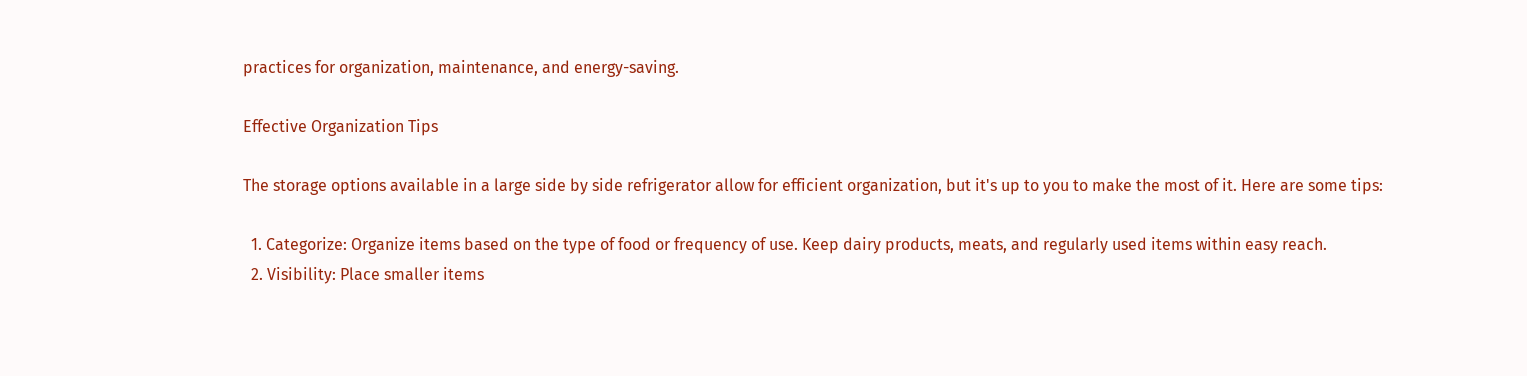practices for organization, maintenance, and energy-saving.

Effective Organization Tips

The storage options available in a large side by side refrigerator allow for efficient organization, but it's up to you to make the most of it. Here are some tips:

  1. Categorize: Organize items based on the type of food or frequency of use. Keep dairy products, meats, and regularly used items within easy reach.
  2. Visibility: Place smaller items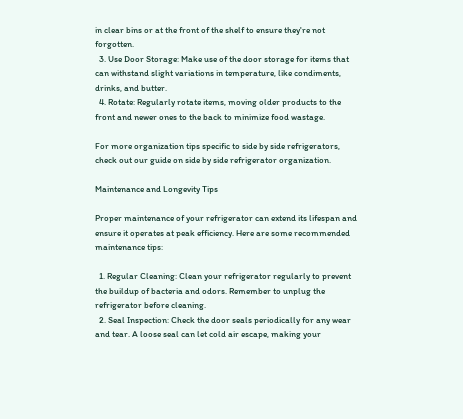in clear bins or at the front of the shelf to ensure they're not forgotten.
  3. Use Door Storage: Make use of the door storage for items that can withstand slight variations in temperature, like condiments, drinks, and butter.
  4. Rotate: Regularly rotate items, moving older products to the front and newer ones to the back to minimize food wastage.

For more organization tips specific to side by side refrigerators, check out our guide on side by side refrigerator organization.

Maintenance and Longevity Tips

Proper maintenance of your refrigerator can extend its lifespan and ensure it operates at peak efficiency. Here are some recommended maintenance tips:

  1. Regular Cleaning: Clean your refrigerator regularly to prevent the buildup of bacteria and odors. Remember to unplug the refrigerator before cleaning.
  2. Seal Inspection: Check the door seals periodically for any wear and tear. A loose seal can let cold air escape, making your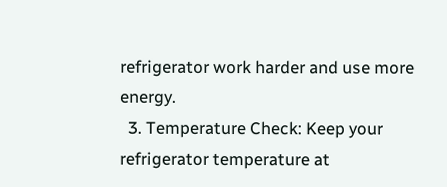refrigerator work harder and use more energy.
  3. Temperature Check: Keep your refrigerator temperature at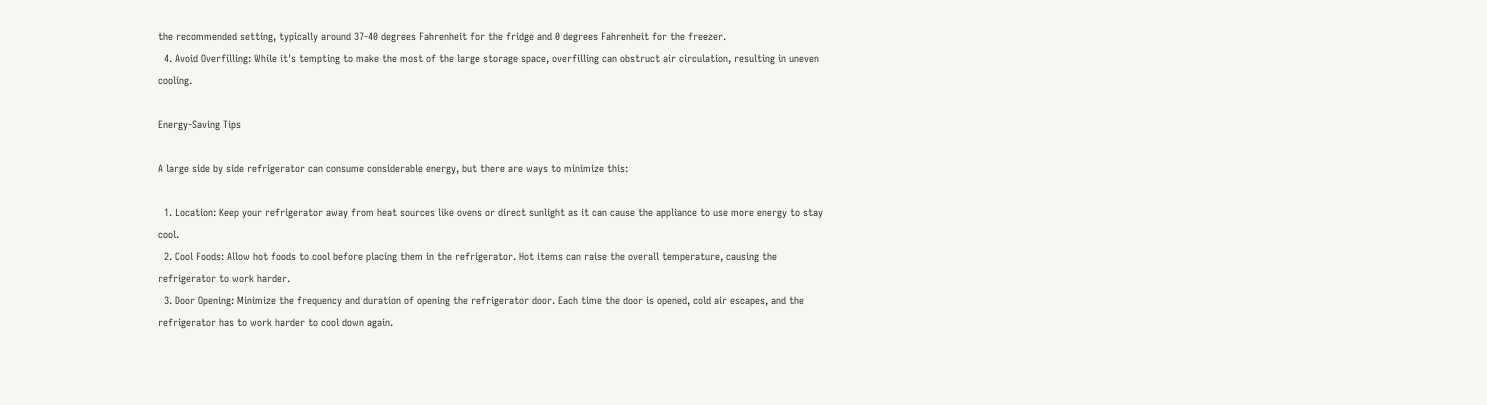the recommended setting, typically around 37-40 degrees Fahrenheit for the fridge and 0 degrees Fahrenheit for the freezer.
  4. Avoid Overfilling: While it's tempting to make the most of the large storage space, overfilling can obstruct air circulation, resulting in uneven cooling.

Energy-Saving Tips

A large side by side refrigerator can consume considerable energy, but there are ways to minimize this:

  1. Location: Keep your refrigerator away from heat sources like ovens or direct sunlight as it can cause the appliance to use more energy to stay cool.
  2. Cool Foods: Allow hot foods to cool before placing them in the refrigerator. Hot items can raise the overall temperature, causing the refrigerator to work harder.
  3. Door Opening: Minimize the frequency and duration of opening the refrigerator door. Each time the door is opened, cold air escapes, and the refrigerator has to work harder to cool down again.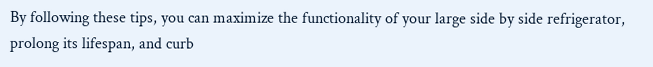By following these tips, you can maximize the functionality of your large side by side refrigerator, prolong its lifespan, and curb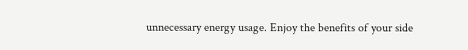unnecessary energy usage. Enjoy the benefits of your side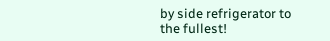by side refrigerator to the fullest!